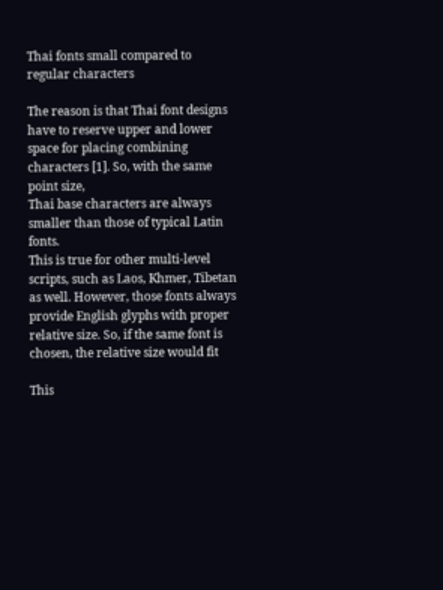Thai fonts small compared to regular characters

The reason is that Thai font designs have to reserve upper and lower
space for placing combining characters [1]. So, with the same point size,
Thai base characters are always smaller than those of typical Latin fonts.
This is true for other multi-level scripts, such as Laos, Khmer, Tibetan
as well. However, those fonts always provide English glyphs with proper
relative size. So, if the same font is chosen, the relative size would fit

This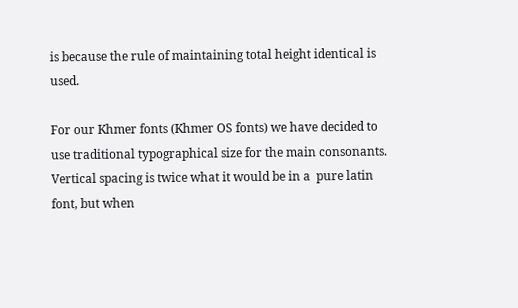is because the rule of maintaining total height identical is used.

For our Khmer fonts (Khmer OS fonts) we have decided to use traditional typographical size for the main consonants. Vertical spacing is twice what it would be in a  pure latin font, but when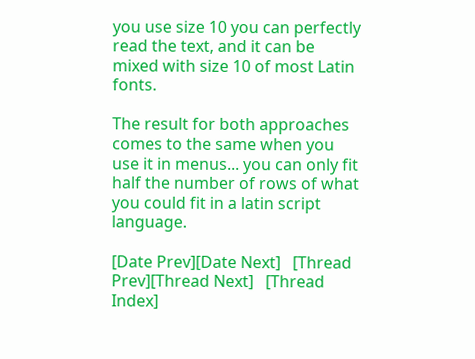you use size 10 you can perfectly read the text, and it can be mixed with size 10 of most Latin fonts.

The result for both approaches comes to the same when you use it in menus... you can only fit half the number of rows of what you could fit in a latin script language.

[Date Prev][Date Next]   [Thread Prev][Thread Next]   [Thread Index]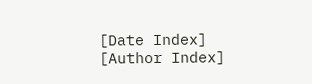[Date Index] [Author Index]